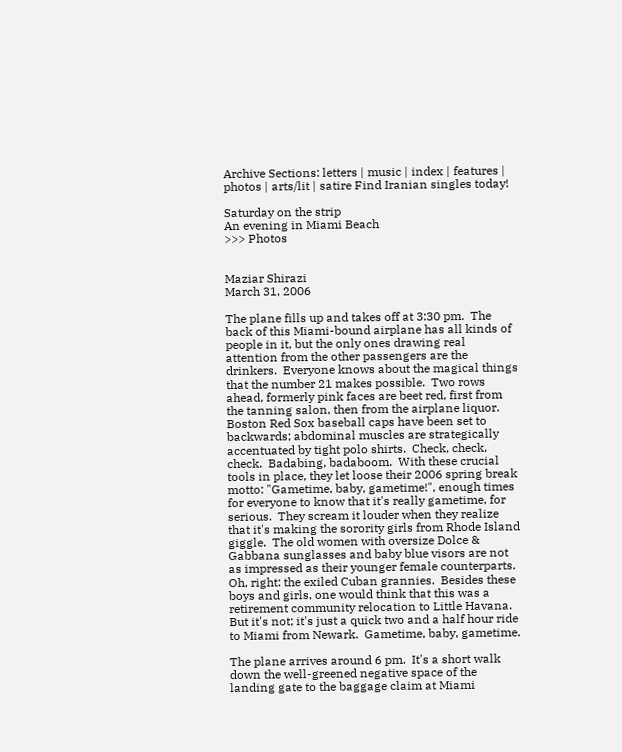Archive Sections: letters | music | index | features | photos | arts/lit | satire Find Iranian singles today!

Saturday on the strip
An evening in Miami Beach
>>> Photos


Maziar Shirazi
March 31, 2006

The plane fills up and takes off at 3:30 pm.  The back of this Miami-bound airplane has all kinds of people in it, but the only ones drawing real attention from the other passengers are the drinkers.  Everyone knows about the magical things that the number 21 makes possible.  Two rows ahead, formerly pink faces are beet red, first from the tanning salon, then from the airplane liquor.  Boston Red Sox baseball caps have been set to backwards; abdominal muscles are strategically accentuated by tight polo shirts.  Check, check, check.  Badabing, badaboom.  With these crucial tools in place, they let loose their 2006 spring break motto: "Gametime, baby, gametime!", enough times for everyone to know that it's really gametime, for serious.  They scream it louder when they realize that it's making the sorority girls from Rhode Island giggle.  The old women with oversize Dolce & Gabbana sunglasses and baby blue visors are not as impressed as their younger female counterparts.  Oh, right: the exiled Cuban grannies.  Besides these boys and girls, one would think that this was a retirement community relocation to Little Havana.  But it's not; it's just a quick two and a half hour ride to Miami from Newark.  Gametime, baby, gametime.

The plane arrives around 6 pm.  It's a short walk down the well-greened negative space of the landing gate to the baggage claim at Miami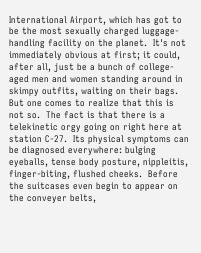International Airport, which has got to be the most sexually charged luggage-handling facility on the planet.  It's not immediately obvious at first; it could, after all, just be a bunch of college-aged men and women standing around in skimpy outfits, waiting on their bags.  But one comes to realize that this is not so.  The fact is that there is a telekinetic orgy going on right here at station C-27.  Its physical symptoms can be diagnosed everywhere: bulging eyeballs, tense body posture, nippleitis, finger-biting, flushed cheeks.  Before the suitcases even begin to appear on the conveyer belts,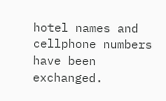hotel names and cellphone numbers have been exchanged.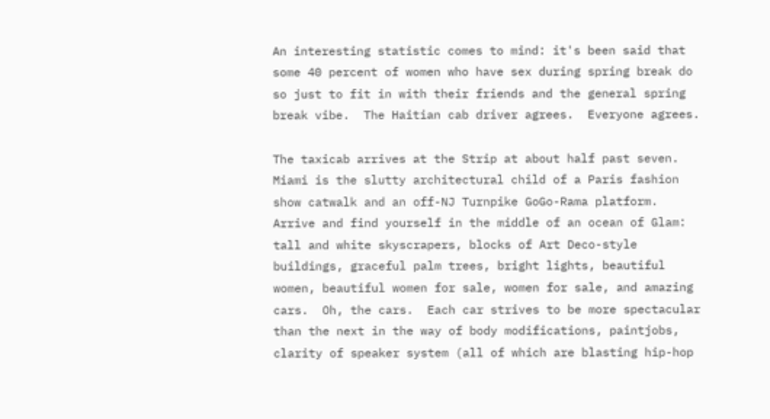An interesting statistic comes to mind: it's been said that some 40 percent of women who have sex during spring break do so just to fit in with their friends and the general spring break vibe.  The Haitian cab driver agrees.  Everyone agrees.

The taxicab arrives at the Strip at about half past seven.  Miami is the slutty architectural child of a Paris fashion show catwalk and an off-NJ Turnpike GoGo-Rama platform.  Arrive and find yourself in the middle of an ocean of Glam: tall and white skyscrapers, blocks of Art Deco-style buildings, graceful palm trees, bright lights, beautiful women, beautiful women for sale, women for sale, and amazing cars.  Oh, the cars.  Each car strives to be more spectacular than the next in the way of body modifications, paintjobs, clarity of speaker system (all of which are blasting hip-hop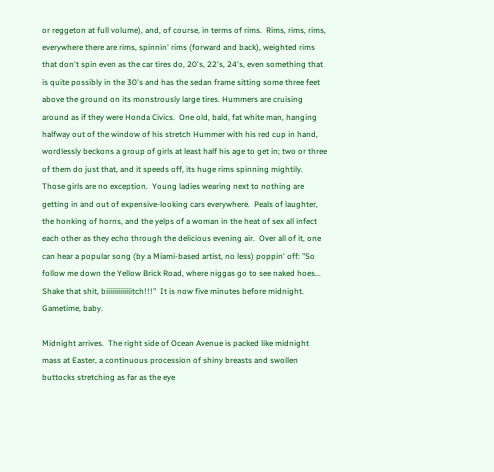or reggeton at full volume), and, of course, in terms of rims.  Rims, rims, rims, everywhere there are rims, spinnin' rims (forward and back), weighted rims that don't spin even as the car tires do, 20's, 22's, 24's, even something that is quite possibly in the 30's and has the sedan frame sitting some three feet above the ground on its monstrously large tires. Hummers are cruising around as if they were Honda Civics.  One old, bald, fat white man, hanging halfway out of the window of his stretch Hummer with his red cup in hand, wordlessly beckons a group of girls at least half his age to get in; two or three of them do just that, and it speeds off, its huge rims spinning mightily.  Those girls are no exception.  Young ladies wearing next to nothing are getting in and out of expensive-looking cars everywhere.  Peals of laughter, the honking of horns, and the yelps of a woman in the heat of sex all infect each other as they echo through the delicious evening air.  Over all of it, one can hear a popular song (by a Miami-based artist, no less) poppin' off: "So follow me down the Yellow Brick Road, where niggas go to see naked hoes... Shake that shit, biiiiiiiiiiiiitch!!!"  It is now five minutes before midnight.  Gametime, baby.

Midnight arrives.  The right side of Ocean Avenue is packed like midnight mass at Easter, a continuous procession of shiny breasts and swollen buttocks stretching as far as the eye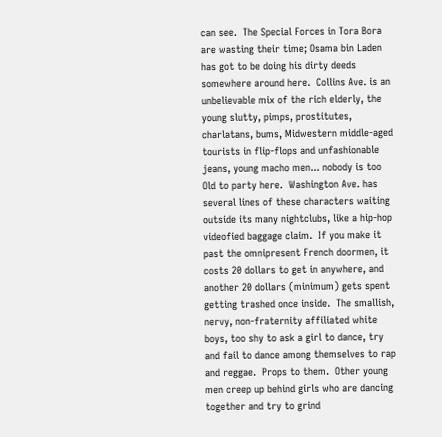can see.  The Special Forces in Tora Bora are wasting their time; Osama bin Laden has got to be doing his dirty deeds somewhere around here.  Collins Ave. is an unbelievable mix of the rich elderly, the young slutty, pimps, prostitutes, charlatans, bums, Midwestern middle-aged tourists in flip-flops and unfashionable jeans, young macho men... nobody is too Old to party here.  Washington Ave. has several lines of these characters waiting outside its many nightclubs, like a hip-hop videofied baggage claim.  If you make it past the omnipresent French doormen, it costs 20 dollars to get in anywhere, and another 20 dollars (minimum) gets spent getting trashed once inside.  The smallish, nervy, non-fraternity affiliated white boys, too shy to ask a girl to dance, try and fail to dance among themselves to rap and reggae.  Props to them.  Other young men creep up behind girls who are dancing together and try to grind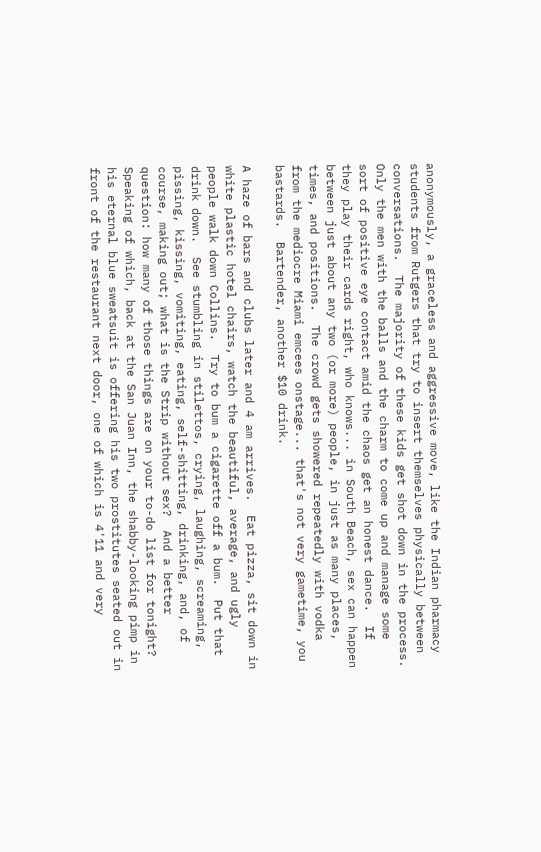anonymously, a graceless and aggressive move, like the Indian pharmacy students from Rutgers that try to insert themselves physically between conversations.  The majority of these kids get shot down in the process.  Only the men with the balls and the charm to come up and manage some sort of positive eye contact amid the chaos get an honest dance.  If they play their cards right, who knows... in South Beach, sex can happen between just about any two (or more) people, in just as many places, times, and positions.  The crowd gets showered repeatedly with vodka from the mediocre Miami emcees onstage... that's not very gametime, you bastards.  Bartender, another $10 drink.

A haze of bars and clubs later and 4 am arrives.  Eat pizza, sit down in white plastic hotel chairs, watch the beautiful, average, and ugly people walk down Collins.  Try to bum a cigarette off a bum.  Put that drink down.  See stumbling in stilettos, crying, laughing, screaming, pissing, kissing, vomiting, eating, self-shitting, drinking, and, of course, making out; what is the Strip without sex?  And a better question: how many of those things are on your to-do list for tonight?  Speaking of which, back at the San Juan Inn, the shabby-looking pimp in his eternal blue sweatsuit is offering his two prostitutes seated out in front of the restaurant next door, one of which is 4'11 and very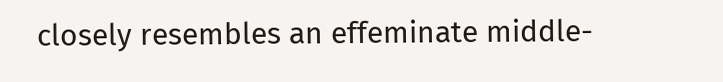closely resembles an effeminate middle-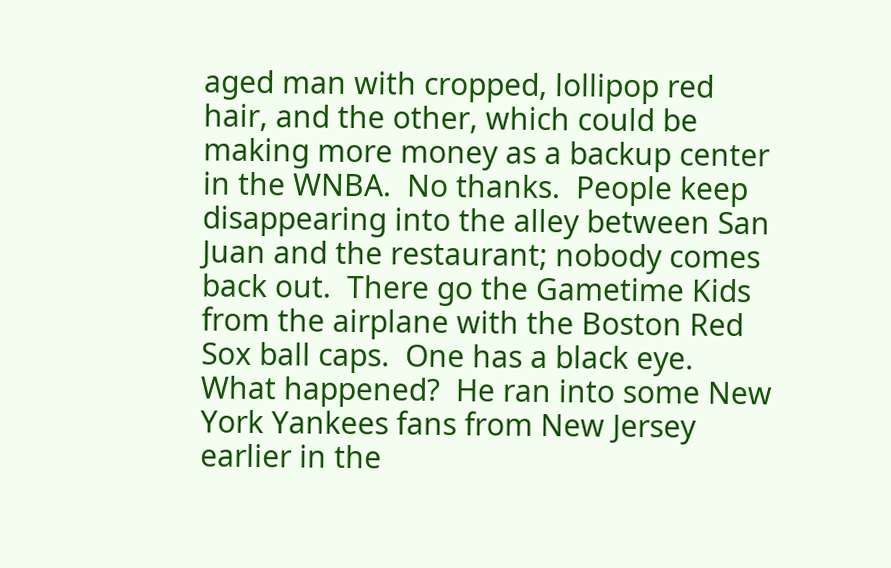aged man with cropped, lollipop red hair, and the other, which could be making more money as a backup center in the WNBA.  No thanks.  People keep disappearing into the alley between San Juan and the restaurant; nobody comes back out.  There go the Gametime Kids from the airplane with the Boston Red Sox ball caps.  One has a black eye.  What happened?  He ran into some New York Yankees fans from New Jersey earlier in the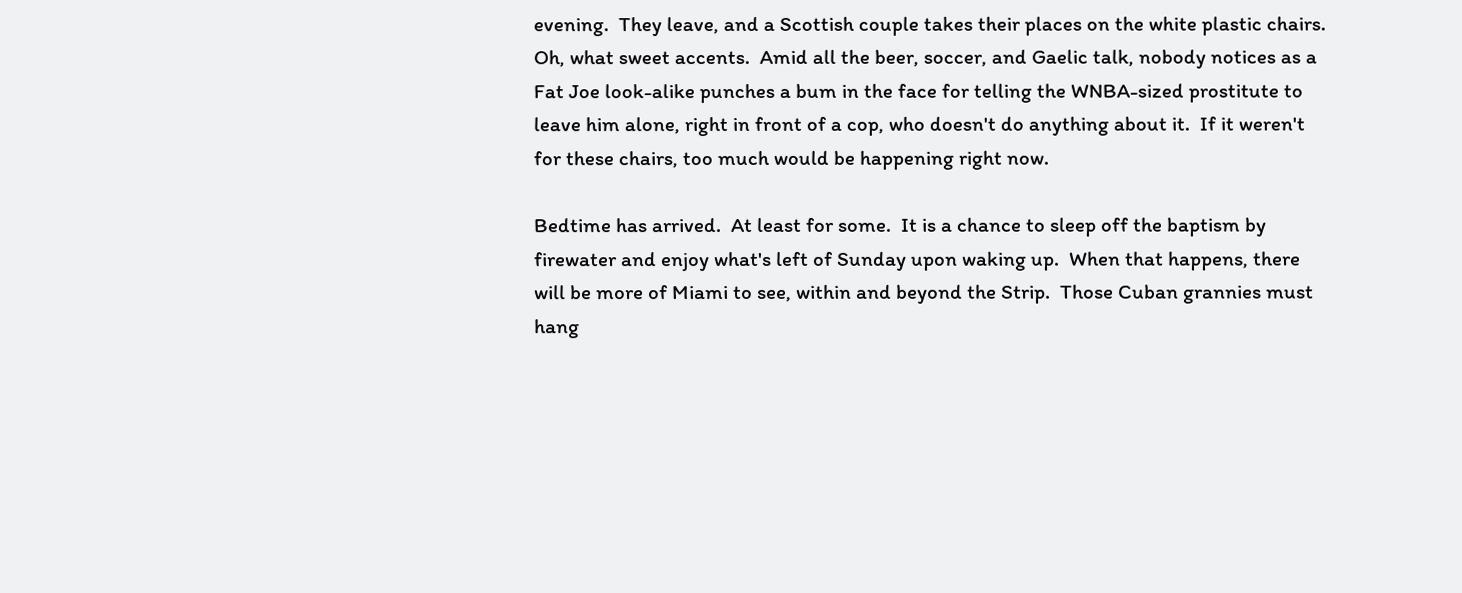evening.  They leave, and a Scottish couple takes their places on the white plastic chairs.  Oh, what sweet accents.  Amid all the beer, soccer, and Gaelic talk, nobody notices as a Fat Joe look-alike punches a bum in the face for telling the WNBA-sized prostitute to leave him alone, right in front of a cop, who doesn't do anything about it.  If it weren't for these chairs, too much would be happening right now.

Bedtime has arrived.  At least for some.  It is a chance to sleep off the baptism by firewater and enjoy what's left of Sunday upon waking up.  When that happens, there will be more of Miami to see, within and beyond the Strip.  Those Cuban grannies must hang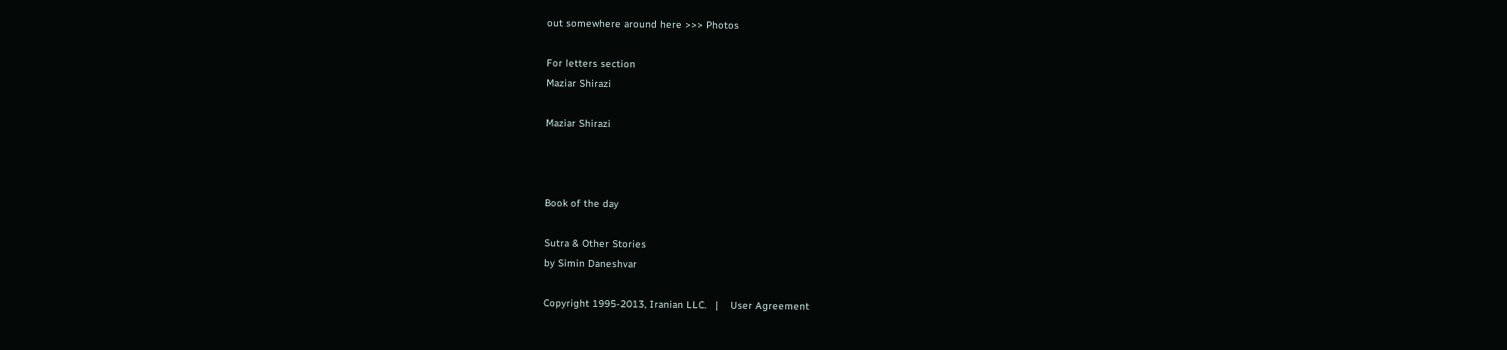out somewhere around here >>> Photos

For letters section
Maziar Shirazi

Maziar Shirazi



Book of the day

Sutra & Other Stories
by Simin Daneshvar

Copyright 1995-2013, Iranian LLC.   |    User Agreement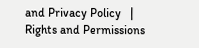and Privacy Policy   |    Rights and Permissions